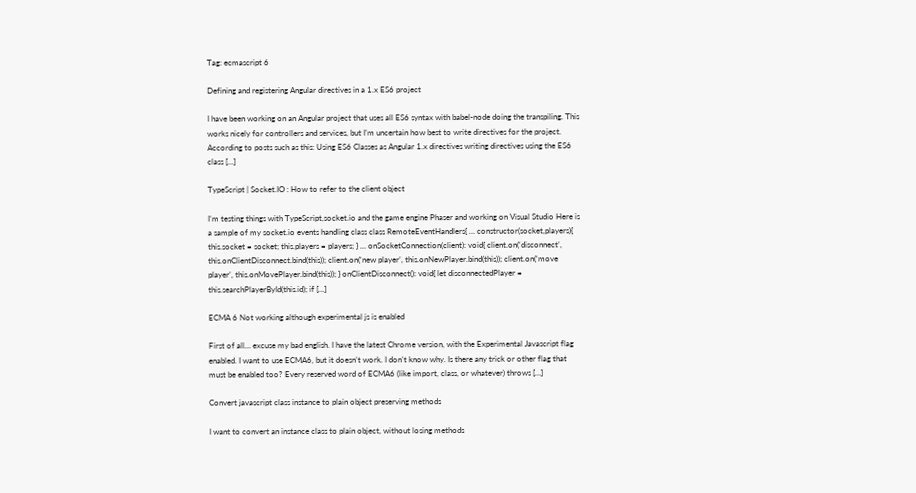Tag: ecmascript 6

Defining and registering Angular directives in a 1.x ES6 project

I have been working on an Angular project that uses all ES6 syntax with babel-node doing the transpiling. This works nicely for controllers and services, but I’m uncertain how best to write directives for the project. According to posts such as this: Using ES6 Classes as Angular 1.x directives writing directives using the ES6 class […]

TypeScript | Socket.IO : How to refer to the client object

I’m testing things with TypeScript,socket.io and the game engine Phaser and working on Visual Studio Here is a sample of my socket.io events handling class class RemoteEventHandlers{ … constructor(socket,players){ this.socket = socket; this.players = players; } … onSocketConnection(client): void{ client.on(‘disconnect’, this.onClientDisconnect.bind(this)); client.on(‘new player’, this.onNewPlayer.bind(this)); client.on(‘move player’, this.onMovePlayer.bind(this)); } onClientDisconnect(): void{ let disconnectedPlayer = this.searchPlayerById(this.id); if […]

ECMA 6 Not working although experimental js is enabled

First of all… excuse my bad english. I have the latest Chrome version, with the Experimental Javascript flag enabled. I want to use ECMA6, but it doesn’t work. I don’t know why. Is there any trick or other flag that must be enabled too? Every reserved word of ECMA6 (like import, class, or whatever) throws […]

Convert javascript class instance to plain object preserving methods

I want to convert an instance class to plain object, without losing methods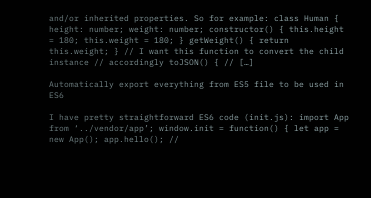and/or inherited properties. So for example: class Human { height: number; weight: number; constructor() { this.height = 180; this.weight = 180; } getWeight() { return this.weight; } // I want this function to convert the child instance // accordingly toJSON() { // […]

Automatically export everything from ES5 file to be used in ES6

I have pretty straightforward ES6 code (init.js): import App from ‘../vendor/app’; window.init = function() { let app = new App(); app.hello(); //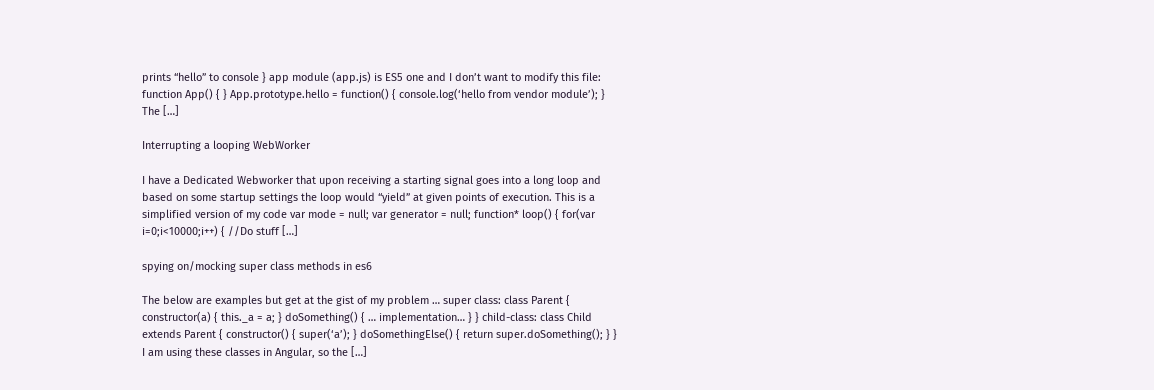prints “hello” to console } app module (app.js) is ES5 one and I don’t want to modify this file: function App() { } App.prototype.hello = function() { console.log(‘hello from vendor module’); } The […]

Interrupting a looping WebWorker

I have a Dedicated Webworker that upon receiving a starting signal goes into a long loop and based on some startup settings the loop would “yield” at given points of execution. This is a simplified version of my code var mode = null; var generator = null; function* loop() { for(var i=0;i<10000;i++) { //Do stuff […]

spying on/mocking super class methods in es6

The below are examples but get at the gist of my problem … super class: class Parent { constructor(a) { this._a = a; } doSomething() { … implementation… } } child-class: class Child extends Parent { constructor() { super(‘a’); } doSomethingElse() { return super.doSomething(); } } I am using these classes in Angular, so the […]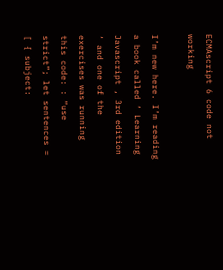ECMAscript 6 code not working

I’m new here. I’m reading a book called ‘ Learning Javascript , 3rd edition ‘ and one of the exercises was running this code: : “use strict”; let sentences = [ { subject: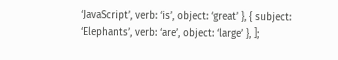‘JavaScript’, verb: ‘is’, object: ‘great’ }, { subject: ‘Elephants’, verb: ‘are’, object: ‘large’ }, ];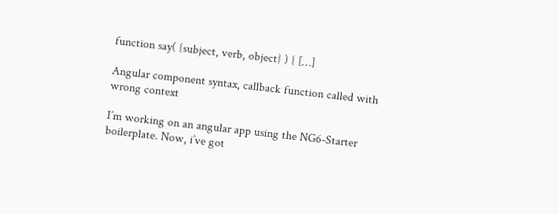function say( {subject, verb, object} ) { […]

Angular component syntax, callback function called with wrong context

I’m working on an angular app using the NG6-Starter boilerplate. Now, i’ve got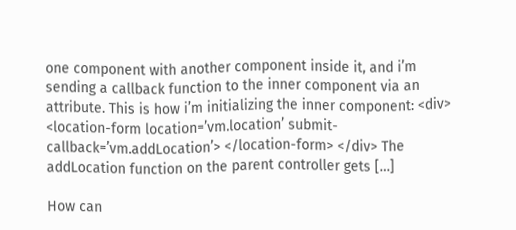one component with another component inside it, and i’m sending a callback function to the inner component via an attribute. This is how i’m initializing the inner component: <div> <location-form location=’vm.location’ submit-callback=’vm.addLocation’> </location-form> </div> The addLocation function on the parent controller gets […]

How can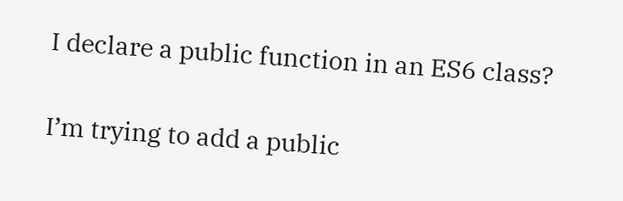I declare a public function in an ES6 class?

I’m trying to add a public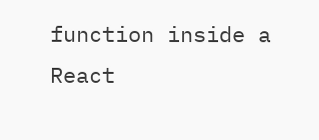function inside a React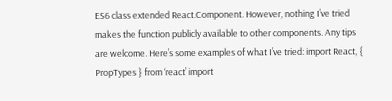ES6 class extended React.Component. However, nothing I’ve tried makes the function publicly available to other components. Any tips are welcome. Here’s some examples of what I’ve tried: import React, { PropTypes } from ‘react’ import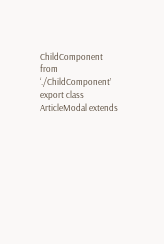ChildComponent from ‘./ChildComponent’ export class ArticleModal extends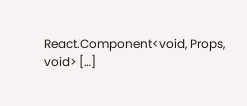React.Component<void, Props, void> […]